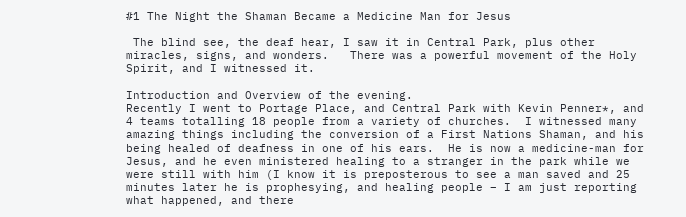#1 The Night the Shaman Became a Medicine Man for Jesus

 The blind see, the deaf hear, I saw it in Central Park, plus other miracles, signs, and wonders.   There was a powerful movement of the Holy Spirit, and I witnessed it.

Introduction and Overview of the evening.
Recently I went to Portage Place, and Central Park with Kevin Penner*, and 4 teams totalling 18 people from a variety of churches.  I witnessed many amazing things including the conversion of a First Nations Shaman, and his being healed of deafness in one of his ears.  He is now a medicine-man for Jesus, and he even ministered healing to a stranger in the park while we were still with him (I know it is preposterous to see a man saved and 25 minutes later he is prophesying, and healing people – I am just reporting what happened, and there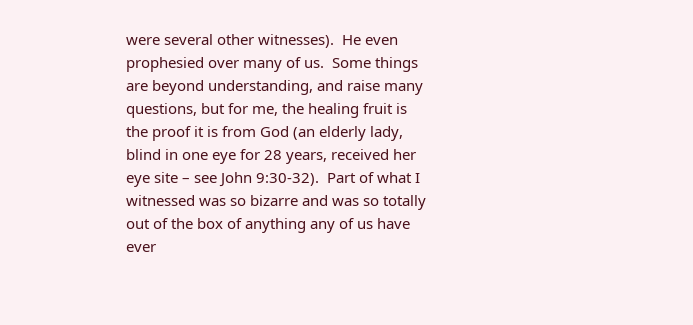were several other witnesses).  He even prophesied over many of us.  Some things are beyond understanding, and raise many questions, but for me, the healing fruit is the proof it is from God (an elderly lady, blind in one eye for 28 years, received her eye site – see John 9:30-32).  Part of what I witnessed was so bizarre and was so totally out of the box of anything any of us have ever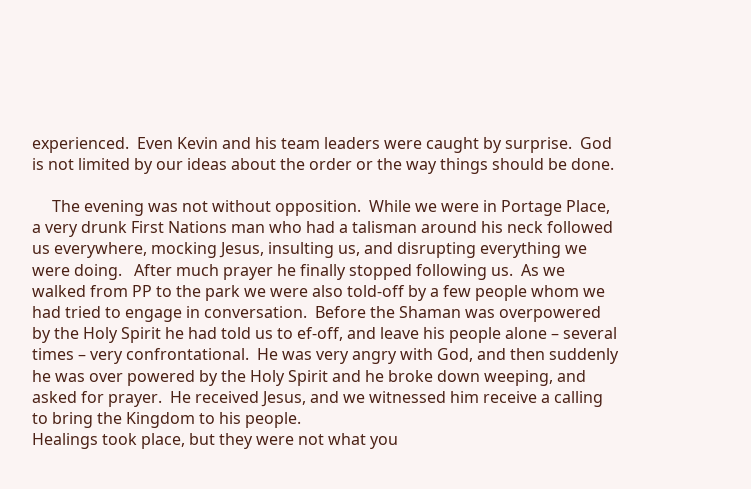experienced.  Even Kevin and his team leaders were caught by surprise.  God is not limited by our ideas about the order or the way things should be done.

     The evening was not without opposition.  While we were in Portage Place, a very drunk First Nations man who had a talisman around his neck followed us everywhere, mocking Jesus, insulting us, and disrupting everything we were doing.   After much prayer he finally stopped following us.  As we walked from PP to the park we were also told-off by a few people whom we had tried to engage in conversation.  Before the Shaman was overpowered by the Holy Spirit he had told us to ef-off, and leave his people alone – several times – very confrontational.  He was very angry with God, and then suddenly he was over powered by the Holy Spirit and he broke down weeping, and asked for prayer.  He received Jesus, and we witnessed him receive a calling to bring the Kingdom to his people.
Healings took place, but they were not what you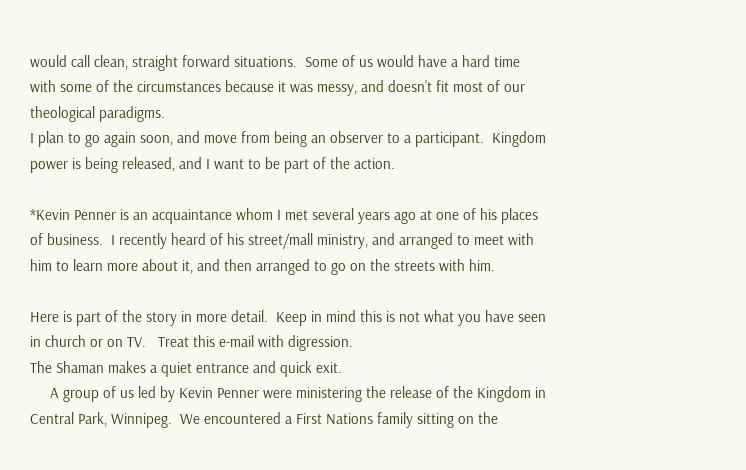would call clean, straight forward situations.  Some of us would have a hard time with some of the circumstances because it was messy, and doesn’t fit most of our theological paradigms.
I plan to go again soon, and move from being an observer to a participant.  Kingdom power is being released, and I want to be part of the action.

*Kevin Penner is an acquaintance whom I met several years ago at one of his places of business.  I recently heard of his street/mall ministry, and arranged to meet with him to learn more about it, and then arranged to go on the streets with him.

Here is part of the story in more detail.  Keep in mind this is not what you have seen in church or on TV.   Treat this e-mail with digression.
The Shaman makes a quiet entrance and quick exit.
     A group of us led by Kevin Penner were ministering the release of the Kingdom in Central Park, Winnipeg.  We encountered a First Nations family sitting on the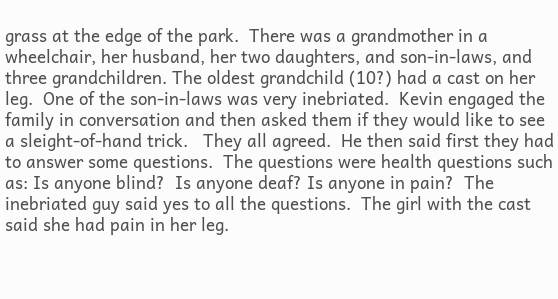grass at the edge of the park.  There was a grandmother in a wheelchair, her husband, her two daughters, and son-in-laws, and three grandchildren. The oldest grandchild (10?) had a cast on her leg.  One of the son-in-laws was very inebriated.  Kevin engaged the family in conversation and then asked them if they would like to see a sleight-of-hand trick.   They all agreed.  He then said first they had to answer some questions.  The questions were health questions such as: Is anyone blind?  Is anyone deaf? Is anyone in pain?  The inebriated guy said yes to all the questions.  The girl with the cast said she had pain in her leg.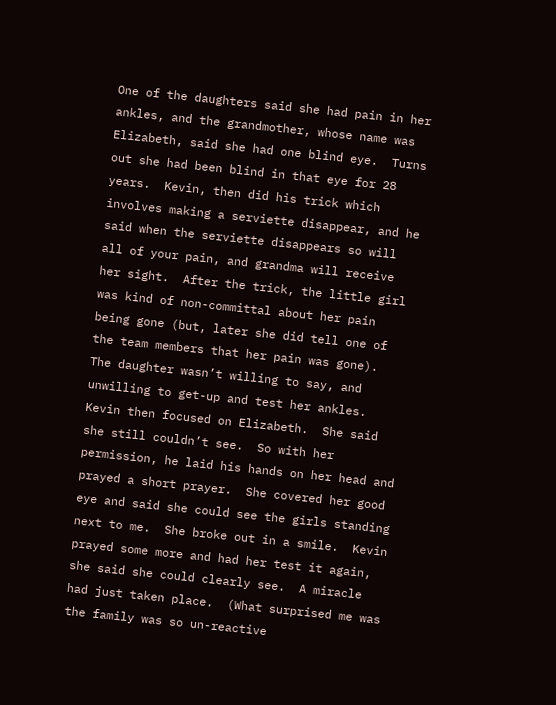One of the daughters said she had pain in her ankles, and the grandmother, whose name was Elizabeth, said she had one blind eye.  Turns out she had been blind in that eye for 28 years.  Kevin, then did his trick which involves making a serviette disappear, and he said when the serviette disappears so will all of your pain, and grandma will receive her sight.  After the trick, the little girl was kind of non-committal about her pain being gone (but, later she did tell one of the team members that her pain was gone).  The daughter wasn’t willing to say, and unwilling to get-up and test her ankles.  Kevin then focused on Elizabeth.  She said she still couldn’t see.  So with her permission, he laid his hands on her head and prayed a short prayer.  She covered her good eye and said she could see the girls standing next to me.  She broke out in a smile.  Kevin prayed some more and had her test it again, she said she could clearly see.  A miracle had just taken place.  (What surprised me was the family was so un-reactive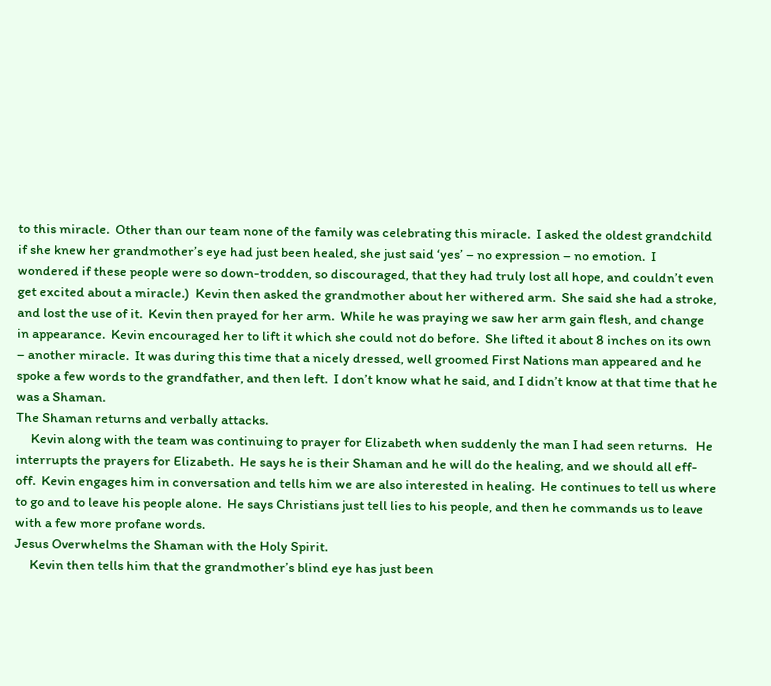to this miracle.  Other than our team none of the family was celebrating this miracle.  I asked the oldest grandchild if she knew her grandmother’s eye had just been healed, she just said ‘yes’ – no expression – no emotion.  I wondered if these people were so down-trodden, so discouraged, that they had truly lost all hope, and couldn’t even get excited about a miracle.)  Kevin then asked the grandmother about her withered arm.  She said she had a stroke, and lost the use of it.  Kevin then prayed for her arm.  While he was praying we saw her arm gain flesh, and change in appearance.  Kevin encouraged her to lift it which she could not do before.  She lifted it about 8 inches on its own – another miracle.  It was during this time that a nicely dressed, well groomed First Nations man appeared and he spoke a few words to the grandfather, and then left.  I don’t know what he said, and I didn’t know at that time that he was a Shaman.
The Shaman returns and verbally attacks.
     Kevin along with the team was continuing to prayer for Elizabeth when suddenly the man I had seen returns.   He interrupts the prayers for Elizabeth.  He says he is their Shaman and he will do the healing, and we should all eff-off.  Kevin engages him in conversation and tells him we are also interested in healing.  He continues to tell us where to go and to leave his people alone.  He says Christians just tell lies to his people, and then he commands us to leave with a few more profane words.
Jesus Overwhelms the Shaman with the Holy Spirit.
     Kevin then tells him that the grandmother’s blind eye has just been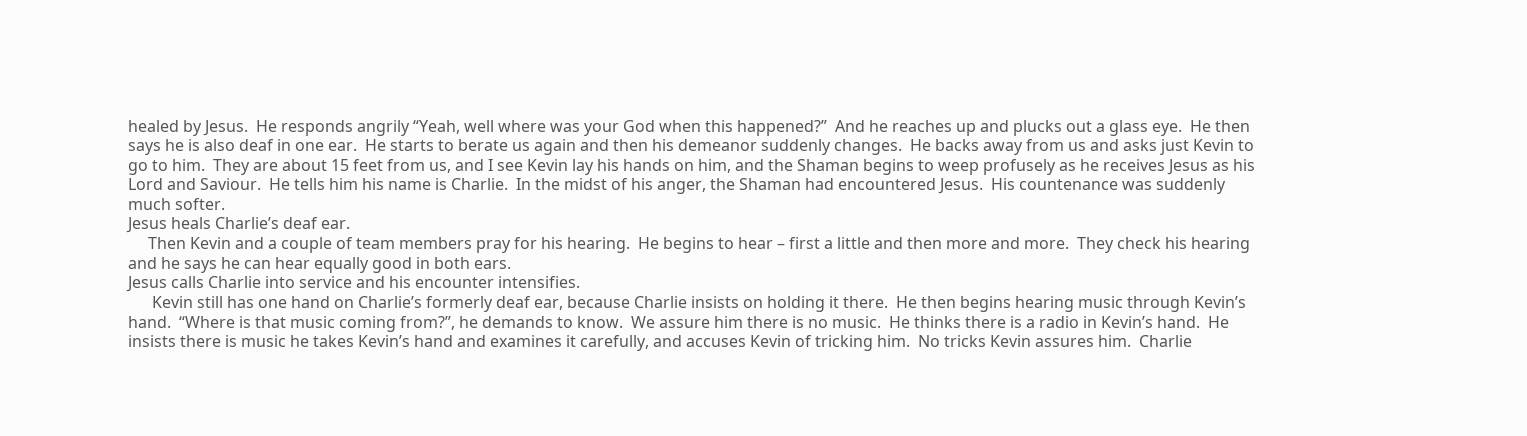healed by Jesus.  He responds angrily “Yeah, well where was your God when this happened?”  And he reaches up and plucks out a glass eye.  He then says he is also deaf in one ear.  He starts to berate us again and then his demeanor suddenly changes.  He backs away from us and asks just Kevin to go to him.  They are about 15 feet from us, and I see Kevin lay his hands on him, and the Shaman begins to weep profusely as he receives Jesus as his Lord and Saviour.  He tells him his name is Charlie.  In the midst of his anger, the Shaman had encountered Jesus.  His countenance was suddenly much softer.
Jesus heals Charlie’s deaf ear.
     Then Kevin and a couple of team members pray for his hearing.  He begins to hear – first a little and then more and more.  They check his hearing and he says he can hear equally good in both ears.
Jesus calls Charlie into service and his encounter intensifies.
      Kevin still has one hand on Charlie’s formerly deaf ear, because Charlie insists on holding it there.  He then begins hearing music through Kevin’s hand.  “Where is that music coming from?”, he demands to know.  We assure him there is no music.  He thinks there is a radio in Kevin’s hand.  He insists there is music he takes Kevin’s hand and examines it carefully, and accuses Kevin of tricking him.  No tricks Kevin assures him.  Charlie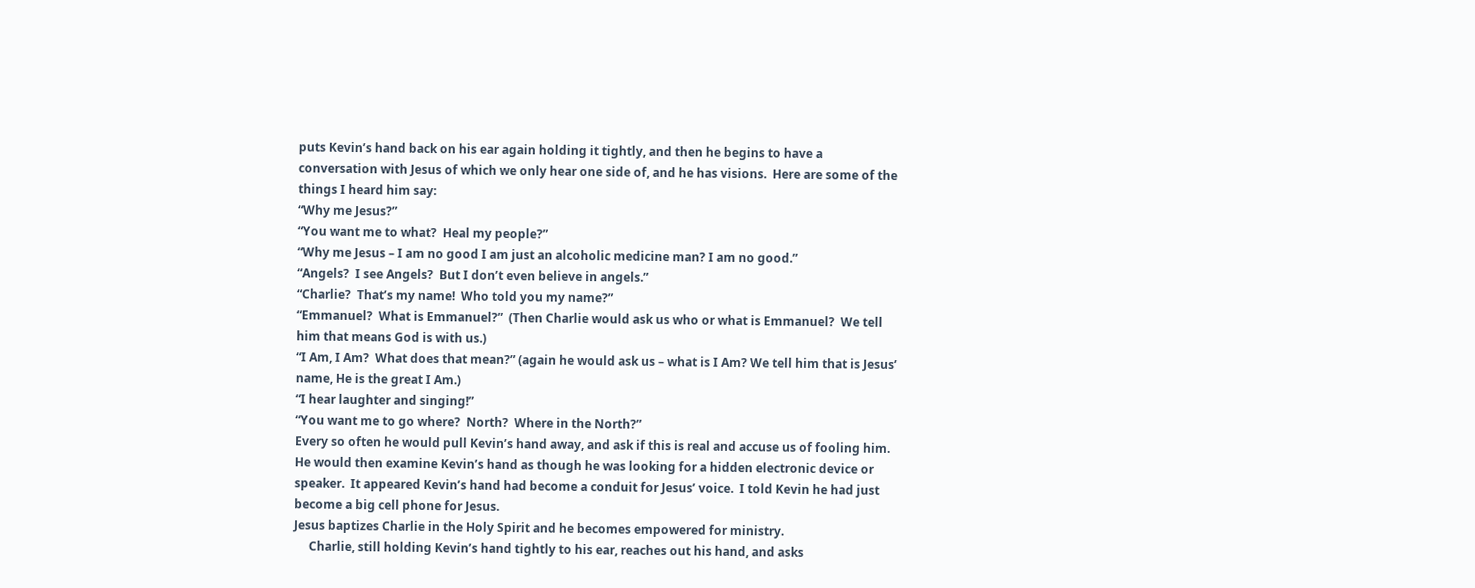puts Kevin’s hand back on his ear again holding it tightly, and then he begins to have a conversation with Jesus of which we only hear one side of, and he has visions.  Here are some of the things I heard him say:
“Why me Jesus?”
“You want me to what?  Heal my people?”
“Why me Jesus – I am no good I am just an alcoholic medicine man? I am no good.”
“Angels?  I see Angels?  But I don’t even believe in angels.”
“Charlie?  That’s my name!  Who told you my name?”
“Emmanuel?  What is Emmanuel?”  (Then Charlie would ask us who or what is Emmanuel?  We tell him that means God is with us.)
“I Am, I Am?  What does that mean?” (again he would ask us – what is I Am? We tell him that is Jesus’ name, He is the great I Am.)
“I hear laughter and singing!”
“You want me to go where?  North?  Where in the North?”
Every so often he would pull Kevin’s hand away, and ask if this is real and accuse us of fooling him.  He would then examine Kevin’s hand as though he was looking for a hidden electronic device or speaker.  It appeared Kevin’s hand had become a conduit for Jesus’ voice.  I told Kevin he had just become a big cell phone for Jesus.
Jesus baptizes Charlie in the Holy Spirit and he becomes empowered for ministry.
     Charlie, still holding Kevin’s hand tightly to his ear, reaches out his hand, and asks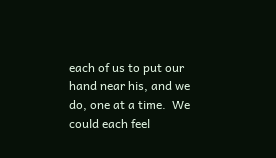each of us to put our hand near his, and we do, one at a time.  We could each feel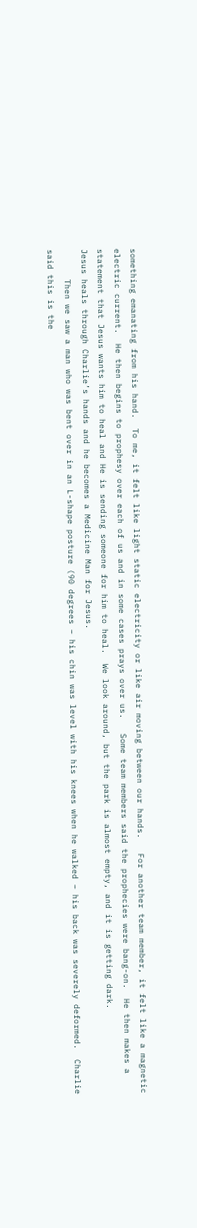something emanating from his hand.  To me, it felt like light static electricity or like air moving between our hands.   For another team member, it felt like a magnetic electric current.  He then begins to prophesy over each of us and in some cases prays over us.   Some team members said the prophecies were bang-on.  He then makes a statement that Jesus wants him to heal and He is sending someone for him to heal.  We look around, but the park is almost empty, and it is getting dark.
Jesus heals through Charlie’s hands and he becomes a Medicine Man for Jesus.
      Then we saw a man who was bent over in an L-shape posture (90 degrees – his chin was level with his knees when he walked – his back was severely deformed.  Charlie said this is the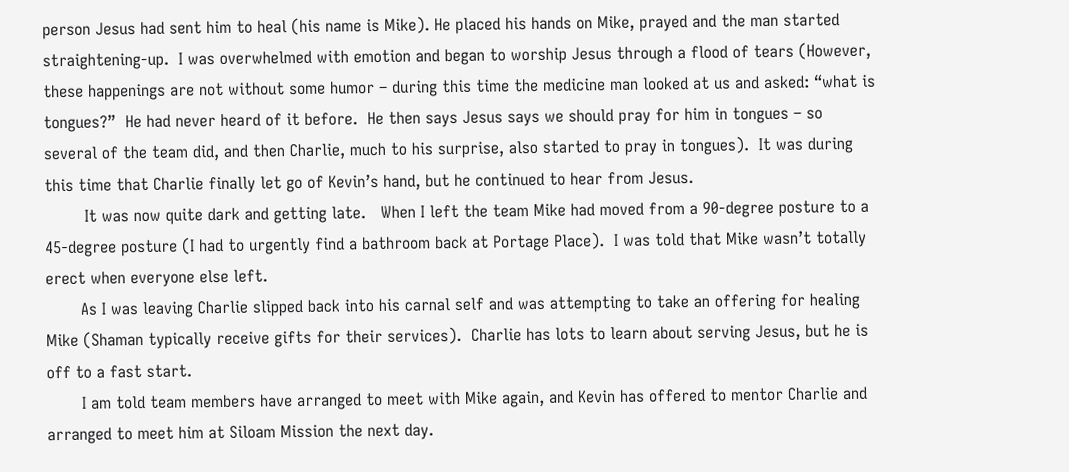person Jesus had sent him to heal (his name is Mike). He placed his hands on Mike, prayed and the man started straightening-up.  I was overwhelmed with emotion and began to worship Jesus through a flood of tears (However, these happenings are not without some humor – during this time the medicine man looked at us and asked: “what is tongues?”  He had never heard of it before.  He then says Jesus says we should pray for him in tongues – so several of the team did, and then Charlie, much to his surprise, also started to pray in tongues).  It was during this time that Charlie finally let go of Kevin’s hand, but he continued to hear from Jesus.
        It was now quite dark and getting late.   When I left the team Mike had moved from a 90-degree posture to a 45-degree posture (I had to urgently find a bathroom back at Portage Place).  I was told that Mike wasn’t totally erect when everyone else left.
       As I was leaving Charlie slipped back into his carnal self and was attempting to take an offering for healing Mike (Shaman typically receive gifts for their services).  Charlie has lots to learn about serving Jesus, but he is off to a fast start.
       I am told team members have arranged to meet with Mike again, and Kevin has offered to mentor Charlie and arranged to meet him at Siloam Mission the next day.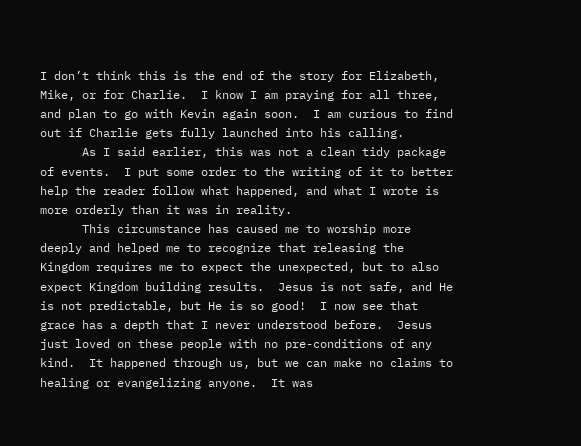I don’t think this is the end of the story for Elizabeth, Mike, or for Charlie.  I know I am praying for all three, and plan to go with Kevin again soon.  I am curious to find out if Charlie gets fully launched into his calling.
      As I said earlier, this was not a clean tidy package of events.  I put some order to the writing of it to better help the reader follow what happened, and what I wrote is more orderly than it was in reality.
      This circumstance has caused me to worship more deeply and helped me to recognize that releasing the Kingdom requires me to expect the unexpected, but to also expect Kingdom building results.  Jesus is not safe, and He is not predictable, but He is so good!  I now see that grace has a depth that I never understood before.  Jesus just loved on these people with no pre-conditions of any kind.  It happened through us, but we can make no claims to healing or evangelizing anyone.  It was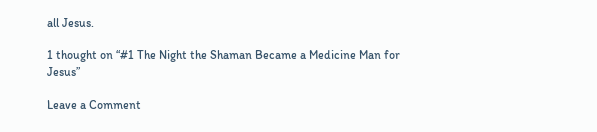all Jesus.

1 thought on “#1 The Night the Shaman Became a Medicine Man for Jesus”

Leave a Comment